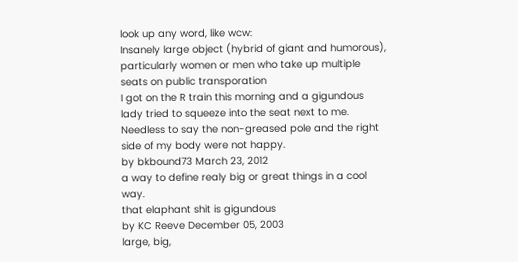look up any word, like wcw:
Insanely large object (hybrid of giant and humorous), particularly women or men who take up multiple seats on public transporation
I got on the R train this morning and a gigundous lady tried to squeeze into the seat next to me. Needless to say the non-greased pole and the right side of my body were not happy.
by bkbound73 March 23, 2012
a way to define realy big or great things in a cool way.
that elaphant shit is gigundous
by KC Reeve December 05, 2003
large, big,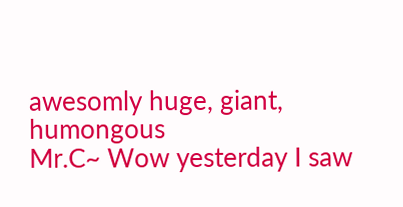awesomly huge, giant, humongous
Mr.C~ Wow yesterday I saw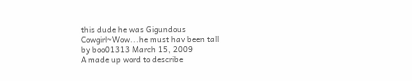this dude he was Gigundous
Cowgirl~Wow...he must hav been tall
by boo01313 March 15, 2009
A made up word to describe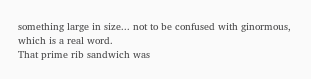something large in size... not to be confused with ginormous, which is a real word.
That prime rib sandwich was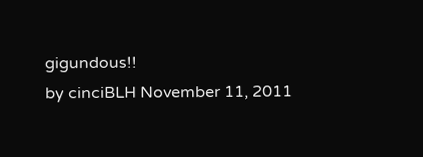gigundous!!
by cinciBLH November 11, 2011